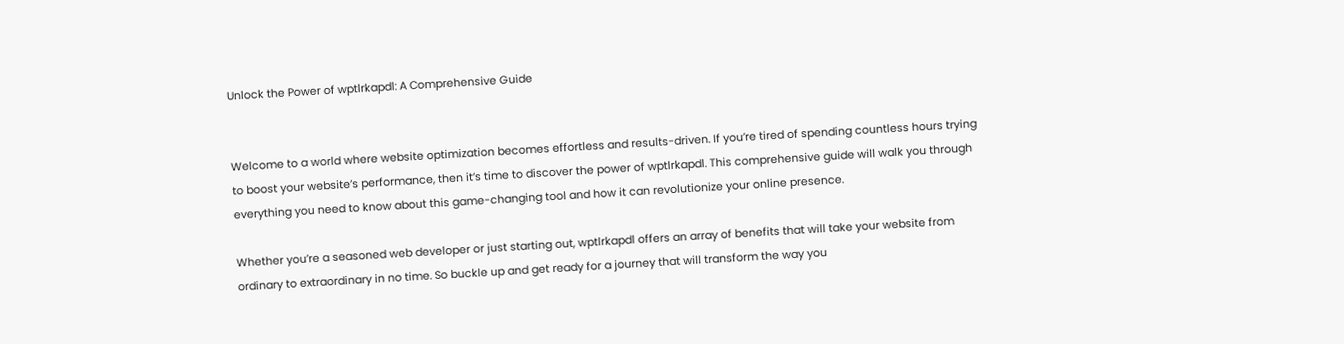Unlock the Power of wptlrkapdl: A Comprehensive Guide


Welcome to a world where website optimization becomes effortless and results-driven. If you’re tired of spending countless hours trying to boost your website’s performance, then it’s time to discover the power of wptlrkapdl. This comprehensive guide will walk you through everything you need to know about this game-changing tool and how it can revolutionize your online presence.

Whether you’re a seasoned web developer or just starting out, wptlrkapdl offers an array of benefits that will take your website from ordinary to extraordinary in no time. So buckle up and get ready for a journey that will transform the way you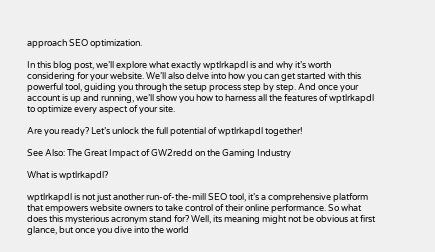approach SEO optimization.

In this blog post, we’ll explore what exactly wptlrkapdl is and why it’s worth considering for your website. We’ll also delve into how you can get started with this powerful tool, guiding you through the setup process step by step. And once your account is up and running, we’ll show you how to harness all the features of wptlrkapdl to optimize every aspect of your site.

Are you ready? Let’s unlock the full potential of wptlrkapdl together!

See Also: The Great Impact of GW2redd on the Gaming Industry

What is wptlrkapdl?

wptlrkapdl is not just another run-of-the-mill SEO tool, it’s a comprehensive platform that empowers website owners to take control of their online performance. So what does this mysterious acronym stand for? Well, its meaning might not be obvious at first glance, but once you dive into the world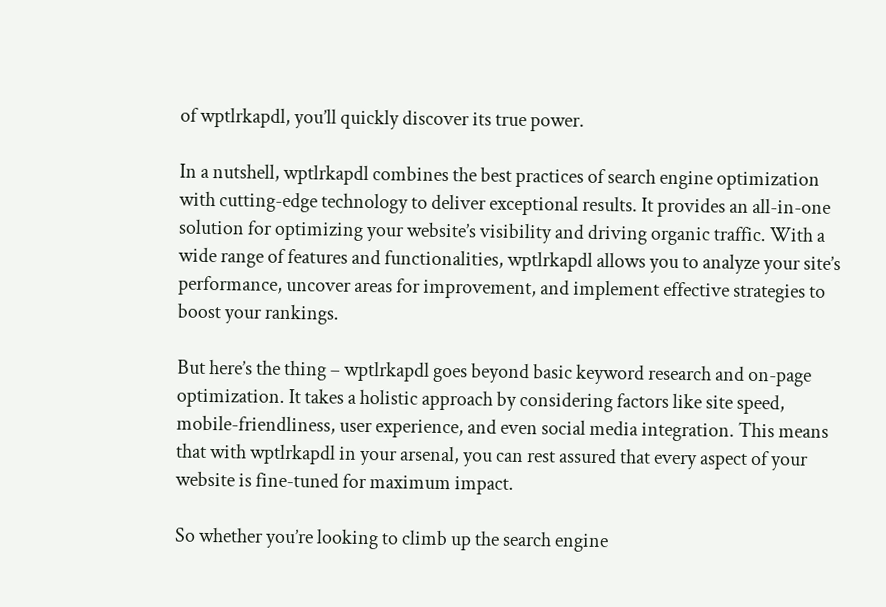of wptlrkapdl, you’ll quickly discover its true power.

In a nutshell, wptlrkapdl combines the best practices of search engine optimization with cutting-edge technology to deliver exceptional results. It provides an all-in-one solution for optimizing your website’s visibility and driving organic traffic. With a wide range of features and functionalities, wptlrkapdl allows you to analyze your site’s performance, uncover areas for improvement, and implement effective strategies to boost your rankings.

But here’s the thing – wptlrkapdl goes beyond basic keyword research and on-page optimization. It takes a holistic approach by considering factors like site speed, mobile-friendliness, user experience, and even social media integration. This means that with wptlrkapdl in your arsenal, you can rest assured that every aspect of your website is fine-tuned for maximum impact.

So whether you’re looking to climb up the search engine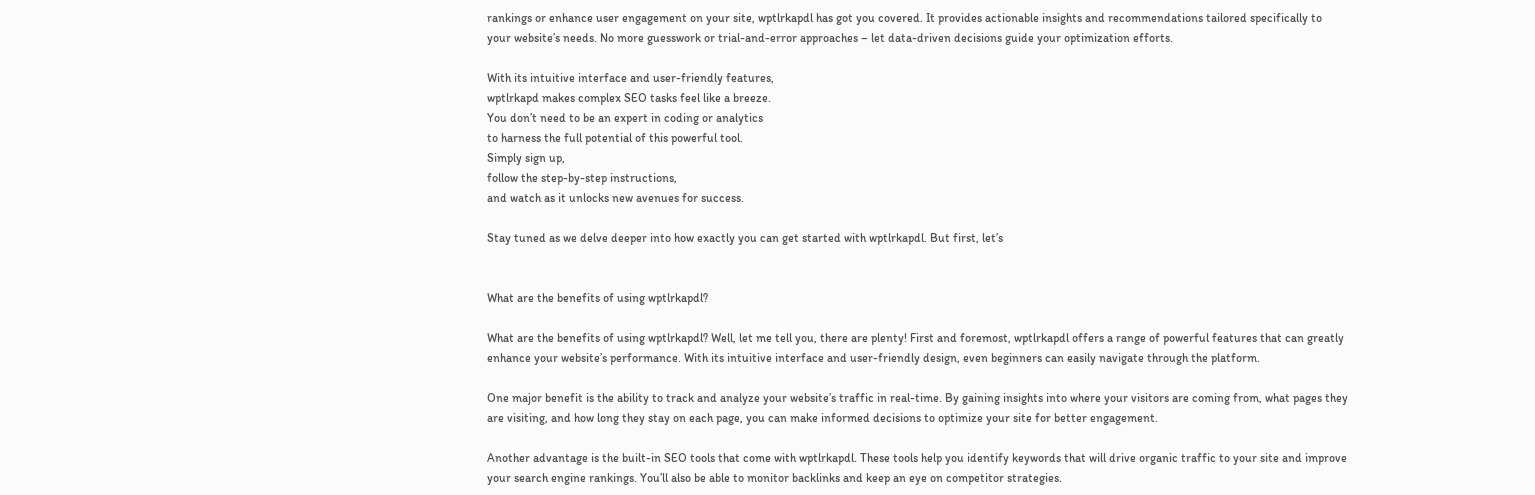rankings or enhance user engagement on your site, wptlrkapdl has got you covered. It provides actionable insights and recommendations tailored specifically to your website’s needs. No more guesswork or trial-and-error approaches – let data-driven decisions guide your optimization efforts.

With its intuitive interface and user-friendly features,
wptlrkapd makes complex SEO tasks feel like a breeze.
You don’t need to be an expert in coding or analytics
to harness the full potential of this powerful tool.
Simply sign up,
follow the step-by-step instructions,
and watch as it unlocks new avenues for success.

Stay tuned as we delve deeper into how exactly you can get started with wptlrkapdl. But first, let’s


What are the benefits of using wptlrkapdl?

What are the benefits of using wptlrkapdl? Well, let me tell you, there are plenty! First and foremost, wptlrkapdl offers a range of powerful features that can greatly enhance your website’s performance. With its intuitive interface and user-friendly design, even beginners can easily navigate through the platform.

One major benefit is the ability to track and analyze your website’s traffic in real-time. By gaining insights into where your visitors are coming from, what pages they are visiting, and how long they stay on each page, you can make informed decisions to optimize your site for better engagement.

Another advantage is the built-in SEO tools that come with wptlrkapdl. These tools help you identify keywords that will drive organic traffic to your site and improve your search engine rankings. You’ll also be able to monitor backlinks and keep an eye on competitor strategies.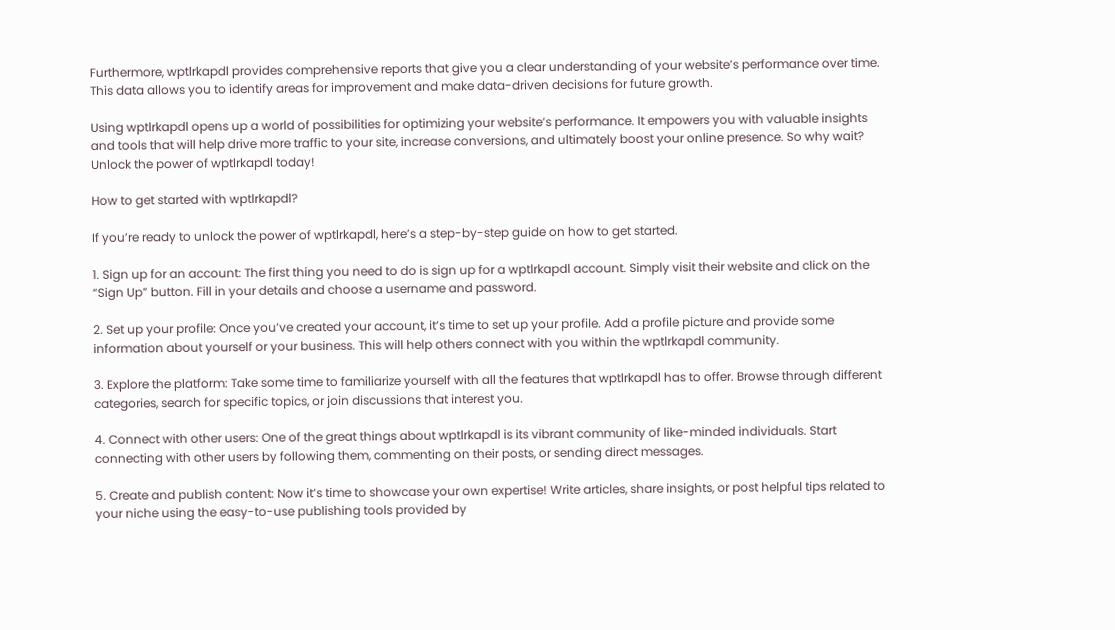Furthermore, wptlrkapdl provides comprehensive reports that give you a clear understanding of your website’s performance over time. This data allows you to identify areas for improvement and make data-driven decisions for future growth.

Using wptlrkapdl opens up a world of possibilities for optimizing your website’s performance. It empowers you with valuable insights and tools that will help drive more traffic to your site, increase conversions, and ultimately boost your online presence. So why wait? Unlock the power of wptlrkapdl today!

How to get started with wptlrkapdl?

If you’re ready to unlock the power of wptlrkapdl, here’s a step-by-step guide on how to get started.

1. Sign up for an account: The first thing you need to do is sign up for a wptlrkapdl account. Simply visit their website and click on the “Sign Up” button. Fill in your details and choose a username and password.

2. Set up your profile: Once you’ve created your account, it’s time to set up your profile. Add a profile picture and provide some information about yourself or your business. This will help others connect with you within the wptlrkapdl community.

3. Explore the platform: Take some time to familiarize yourself with all the features that wptlrkapdl has to offer. Browse through different categories, search for specific topics, or join discussions that interest you.

4. Connect with other users: One of the great things about wptlrkapdl is its vibrant community of like-minded individuals. Start connecting with other users by following them, commenting on their posts, or sending direct messages.

5. Create and publish content: Now it’s time to showcase your own expertise! Write articles, share insights, or post helpful tips related to your niche using the easy-to-use publishing tools provided by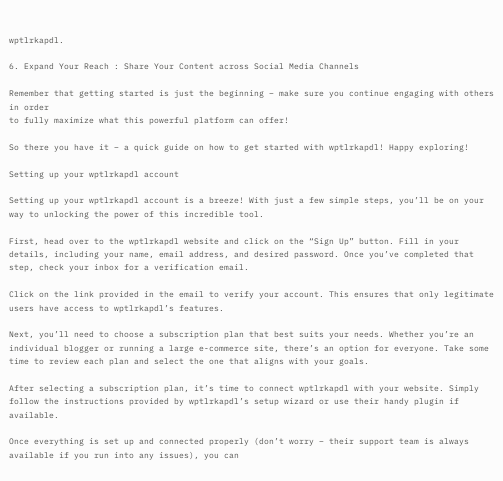wptlrkapdl.

6. Expand Your Reach : Share Your Content across Social Media Channels

Remember that getting started is just the beginning – make sure you continue engaging with others in order
to fully maximize what this powerful platform can offer!

So there you have it – a quick guide on how to get started with wptlrkapdl! Happy exploring!

Setting up your wptlrkapdl account

Setting up your wptlrkapdl account is a breeze! With just a few simple steps, you’ll be on your way to unlocking the power of this incredible tool.

First, head over to the wptlrkapdl website and click on the “Sign Up” button. Fill in your details, including your name, email address, and desired password. Once you’ve completed that step, check your inbox for a verification email.

Click on the link provided in the email to verify your account. This ensures that only legitimate users have access to wptlrkapdl’s features.

Next, you’ll need to choose a subscription plan that best suits your needs. Whether you’re an individual blogger or running a large e-commerce site, there’s an option for everyone. Take some time to review each plan and select the one that aligns with your goals.

After selecting a subscription plan, it’s time to connect wptlrkapdl with your website. Simply follow the instructions provided by wptlrkapdl’s setup wizard or use their handy plugin if available.

Once everything is set up and connected properly (don’t worry – their support team is always available if you run into any issues), you can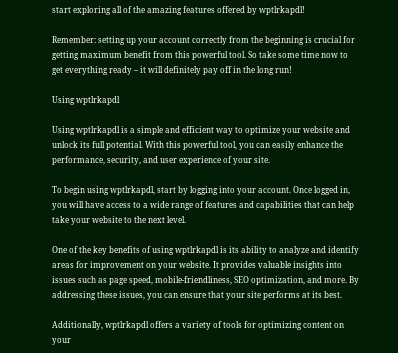start exploring all of the amazing features offered by wptlrkapdl!

Remember: setting up your account correctly from the beginning is crucial for getting maximum benefit from this powerful tool. So take some time now to get everything ready – it will definitely pay off in the long run!

Using wptlrkapdl

Using wptlrkapdl is a simple and efficient way to optimize your website and unlock its full potential. With this powerful tool, you can easily enhance the performance, security, and user experience of your site.

To begin using wptlrkapdl, start by logging into your account. Once logged in, you will have access to a wide range of features and capabilities that can help take your website to the next level.

One of the key benefits of using wptlrkapdl is its ability to analyze and identify areas for improvement on your website. It provides valuable insights into issues such as page speed, mobile-friendliness, SEO optimization, and more. By addressing these issues, you can ensure that your site performs at its best.

Additionally, wptlrkapdl offers a variety of tools for optimizing content on your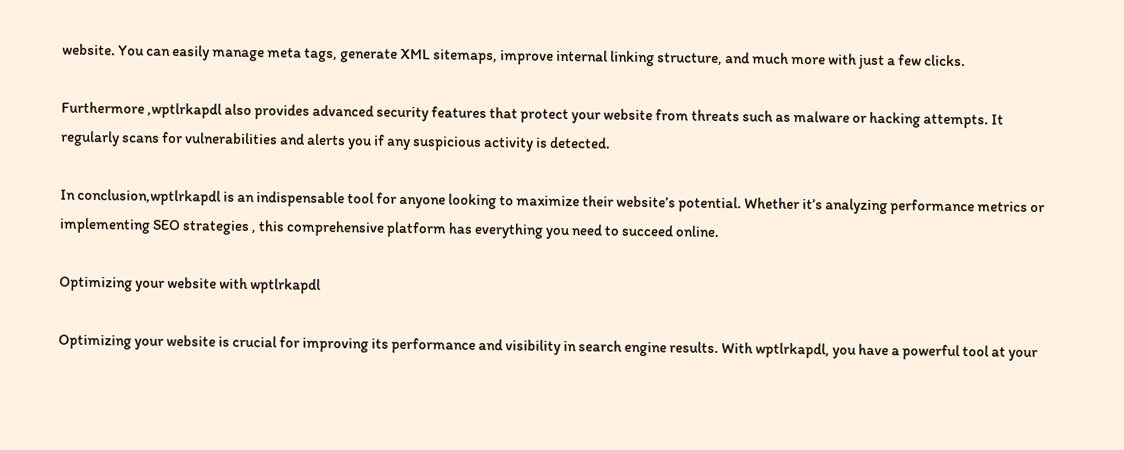website. You can easily manage meta tags, generate XML sitemaps, improve internal linking structure, and much more with just a few clicks.

Furthermore ,wptlrkapdl also provides advanced security features that protect your website from threats such as malware or hacking attempts. It regularly scans for vulnerabilities and alerts you if any suspicious activity is detected.

In conclusion,wptlrkapdl is an indispensable tool for anyone looking to maximize their website’s potential. Whether it’s analyzing performance metrics or implementing SEO strategies , this comprehensive platform has everything you need to succeed online.

Optimizing your website with wptlrkapdl

Optimizing your website is crucial for improving its performance and visibility in search engine results. With wptlrkapdl, you have a powerful tool at your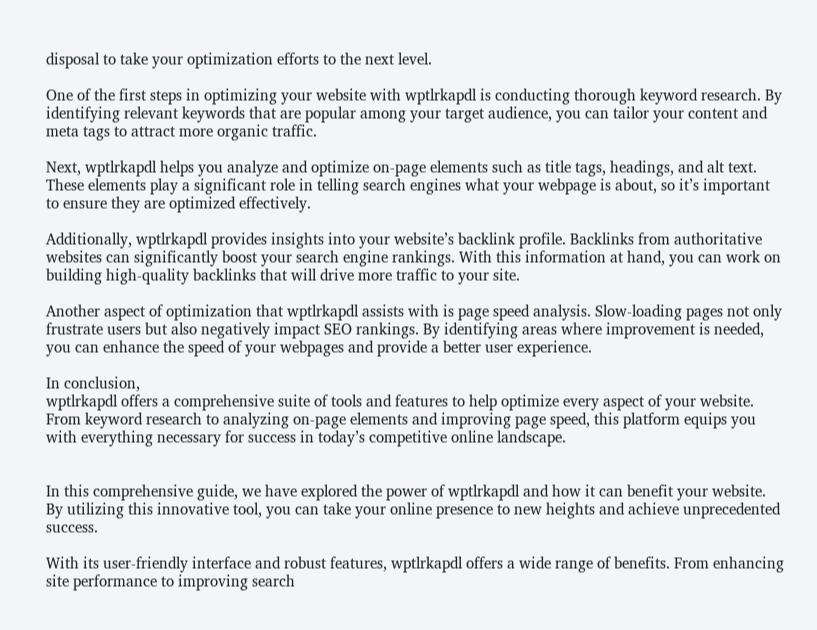disposal to take your optimization efforts to the next level.

One of the first steps in optimizing your website with wptlrkapdl is conducting thorough keyword research. By identifying relevant keywords that are popular among your target audience, you can tailor your content and meta tags to attract more organic traffic.

Next, wptlrkapdl helps you analyze and optimize on-page elements such as title tags, headings, and alt text. These elements play a significant role in telling search engines what your webpage is about, so it’s important to ensure they are optimized effectively.

Additionally, wptlrkapdl provides insights into your website’s backlink profile. Backlinks from authoritative websites can significantly boost your search engine rankings. With this information at hand, you can work on building high-quality backlinks that will drive more traffic to your site.

Another aspect of optimization that wptlrkapdl assists with is page speed analysis. Slow-loading pages not only frustrate users but also negatively impact SEO rankings. By identifying areas where improvement is needed, you can enhance the speed of your webpages and provide a better user experience.

In conclusion,
wptlrkapdl offers a comprehensive suite of tools and features to help optimize every aspect of your website. From keyword research to analyzing on-page elements and improving page speed, this platform equips you with everything necessary for success in today’s competitive online landscape.


In this comprehensive guide, we have explored the power of wptlrkapdl and how it can benefit your website. By utilizing this innovative tool, you can take your online presence to new heights and achieve unprecedented success.

With its user-friendly interface and robust features, wptlrkapdl offers a wide range of benefits. From enhancing site performance to improving search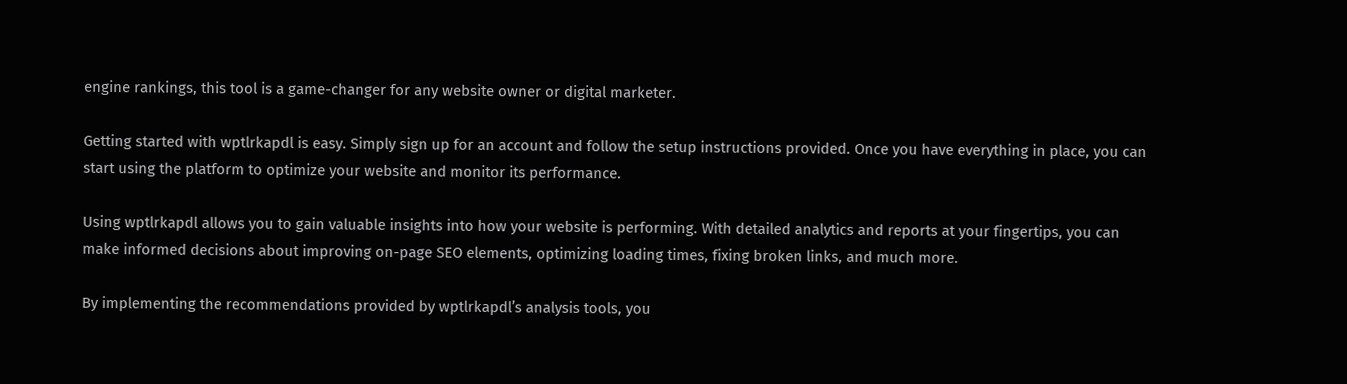engine rankings, this tool is a game-changer for any website owner or digital marketer.

Getting started with wptlrkapdl is easy. Simply sign up for an account and follow the setup instructions provided. Once you have everything in place, you can start using the platform to optimize your website and monitor its performance.

Using wptlrkapdl allows you to gain valuable insights into how your website is performing. With detailed analytics and reports at your fingertips, you can make informed decisions about improving on-page SEO elements, optimizing loading times, fixing broken links, and much more.

By implementing the recommendations provided by wptlrkapdl’s analysis tools, you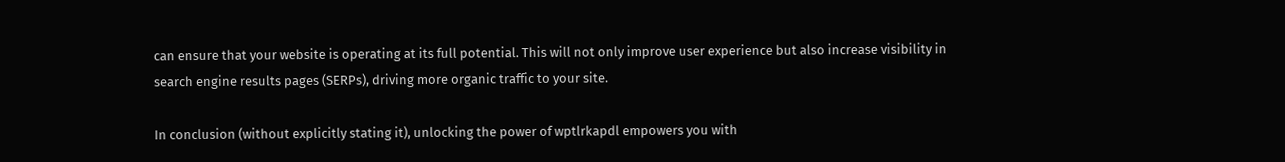can ensure that your website is operating at its full potential. This will not only improve user experience but also increase visibility in search engine results pages (SERPs), driving more organic traffic to your site.

In conclusion (without explicitly stating it), unlocking the power of wptlrkapdl empowers you with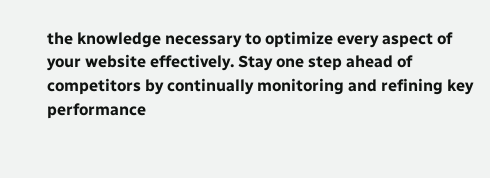the knowledge necessary to optimize every aspect of your website effectively. Stay one step ahead of competitors by continually monitoring and refining key performance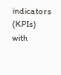indicators (KPIs) with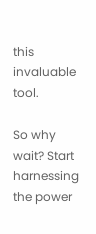this invaluable tool.

So why wait? Start harnessing the power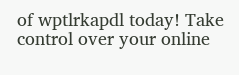of wptlrkapdl today! Take control over your online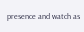presence and watch as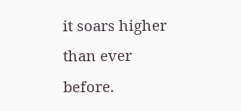it soars higher than ever before.